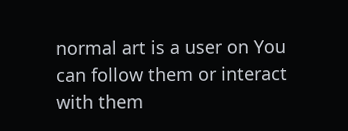normal art is a user on You can follow them or interact with them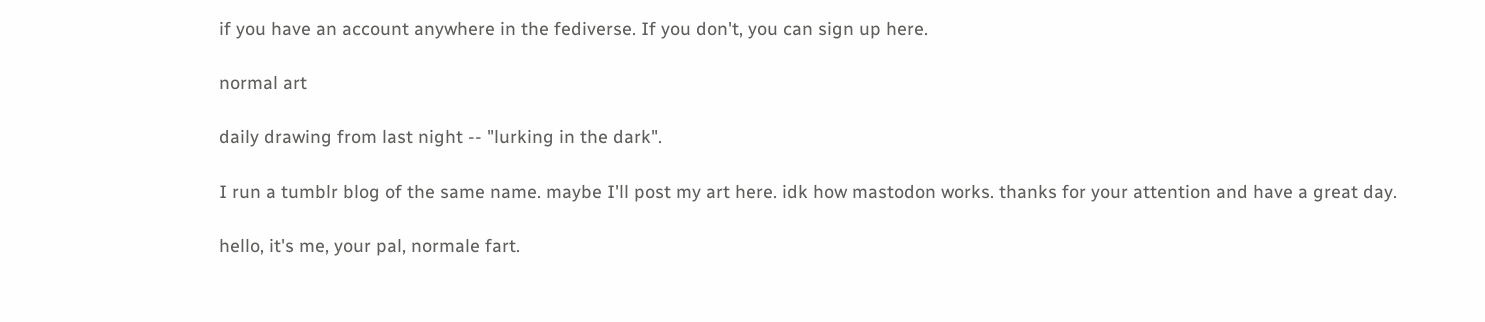if you have an account anywhere in the fediverse. If you don't, you can sign up here.

normal art

daily drawing from last night -- "lurking in the dark".

I run a tumblr blog of the same name. maybe I'll post my art here. idk how mastodon works. thanks for your attention and have a great day.

hello, it's me, your pal, normale fart.